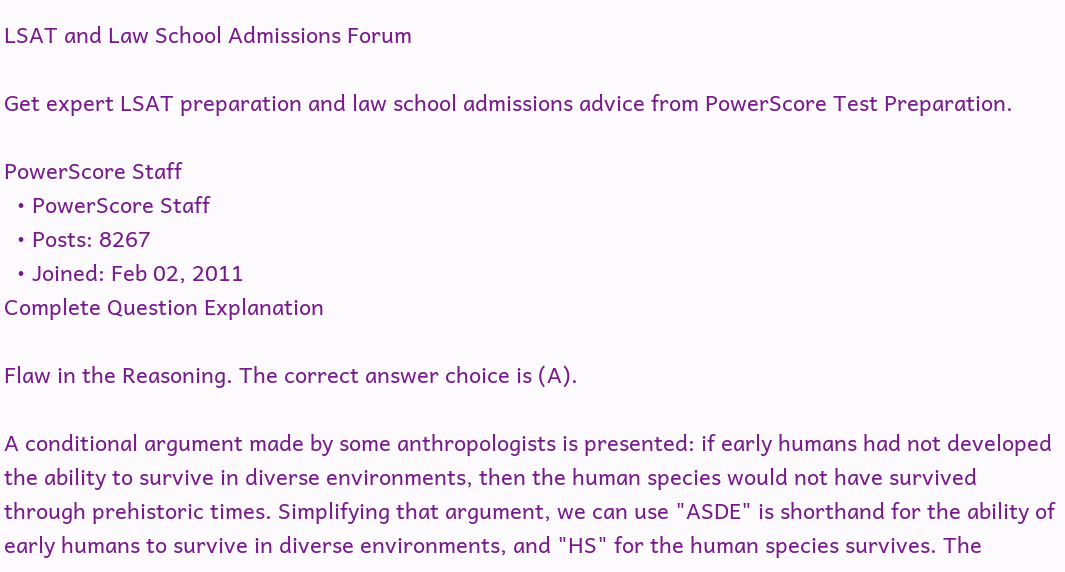LSAT and Law School Admissions Forum

Get expert LSAT preparation and law school admissions advice from PowerScore Test Preparation.

PowerScore Staff
  • PowerScore Staff
  • Posts: 8267
  • Joined: Feb 02, 2011
Complete Question Explanation

Flaw in the Reasoning. The correct answer choice is (A).

A conditional argument made by some anthropologists is presented: if early humans had not developed the ability to survive in diverse environments, then the human species would not have survived through prehistoric times. Simplifying that argument, we can use "ASDE" is shorthand for the ability of early humans to survive in diverse environments, and "HS" for the human species survives. The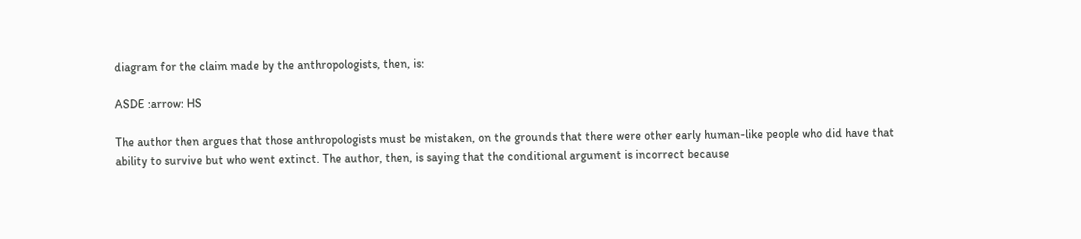diagram for the claim made by the anthropologists, then, is:

ASDE :arrow: HS

The author then argues that those anthropologists must be mistaken, on the grounds that there were other early human-like people who did have that ability to survive but who went extinct. The author, then, is saying that the conditional argument is incorrect because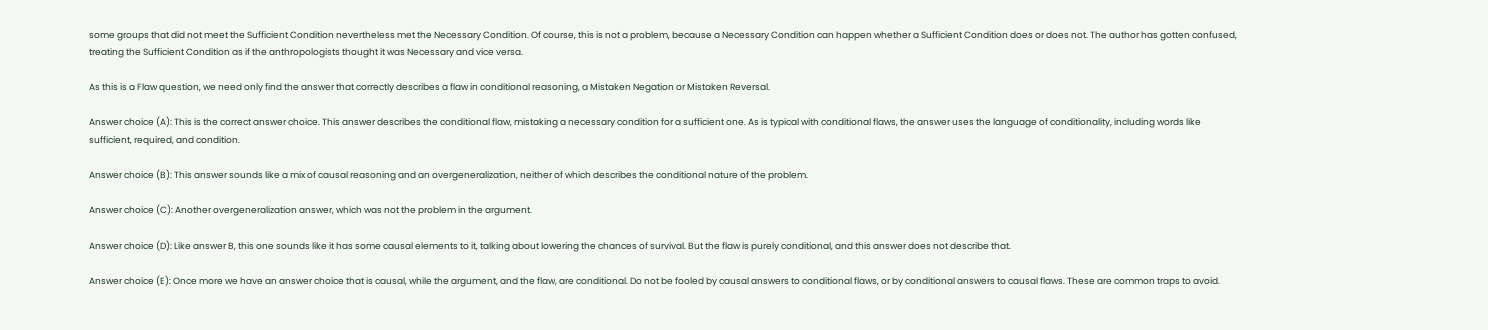some groups that did not meet the Sufficient Condition nevertheless met the Necessary Condition. Of course, this is not a problem, because a Necessary Condition can happen whether a Sufficient Condition does or does not. The author has gotten confused, treating the Sufficient Condition as if the anthropologists thought it was Necessary and vice versa.

As this is a Flaw question, we need only find the answer that correctly describes a flaw in conditional reasoning, a Mistaken Negation or Mistaken Reversal.

Answer choice (A): This is the correct answer choice. This answer describes the conditional flaw, mistaking a necessary condition for a sufficient one. As is typical with conditional flaws, the answer uses the language of conditionality, including words like sufficient, required, and condition.

Answer choice (B): This answer sounds like a mix of causal reasoning and an overgeneralization, neither of which describes the conditional nature of the problem.

Answer choice (C): Another overgeneralization answer, which was not the problem in the argument.

Answer choice (D): Like answer B, this one sounds like it has some causal elements to it, talking about lowering the chances of survival. But the flaw is purely conditional, and this answer does not describe that.

Answer choice (E): Once more we have an answer choice that is causal, while the argument, and the flaw, are conditional. Do not be fooled by causal answers to conditional flaws, or by conditional answers to causal flaws. These are common traps to avoid.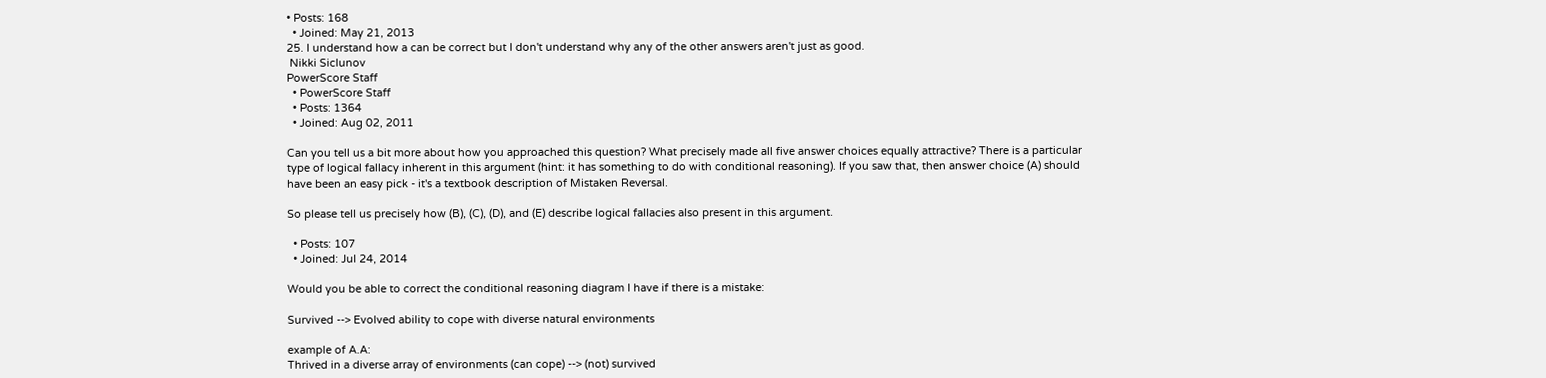• Posts: 168
  • Joined: May 21, 2013
25. I understand how a can be correct but I don't understand why any of the other answers aren't just as good.
 Nikki Siclunov
PowerScore Staff
  • PowerScore Staff
  • Posts: 1364
  • Joined: Aug 02, 2011

Can you tell us a bit more about how you approached this question? What precisely made all five answer choices equally attractive? There is a particular type of logical fallacy inherent in this argument (hint: it has something to do with conditional reasoning). If you saw that, then answer choice (A) should have been an easy pick - it's a textbook description of Mistaken Reversal.

So please tell us precisely how (B), (C), (D), and (E) describe logical fallacies also present in this argument.

  • Posts: 107
  • Joined: Jul 24, 2014

Would you be able to correct the conditional reasoning diagram I have if there is a mistake:

Survived --> Evolved ability to cope with diverse natural environments

example of A.A:
Thrived in a diverse array of environments (can cope) --> (not) survived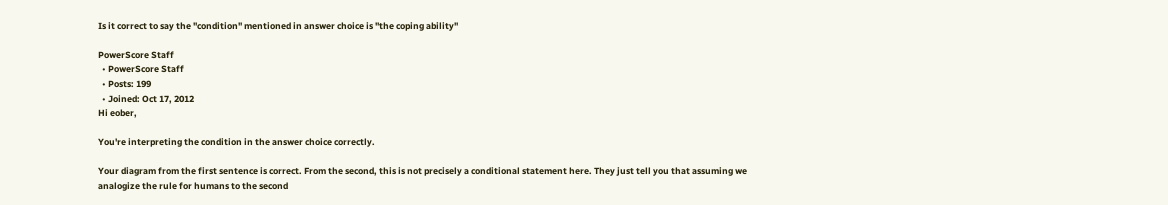Is it correct to say the "condition" mentioned in answer choice is "the coping ability"

PowerScore Staff
  • PowerScore Staff
  • Posts: 199
  • Joined: Oct 17, 2012
Hi eober,

You're interpreting the condition in the answer choice correctly.

Your diagram from the first sentence is correct. From the second, this is not precisely a conditional statement here. They just tell you that assuming we analogize the rule for humans to the second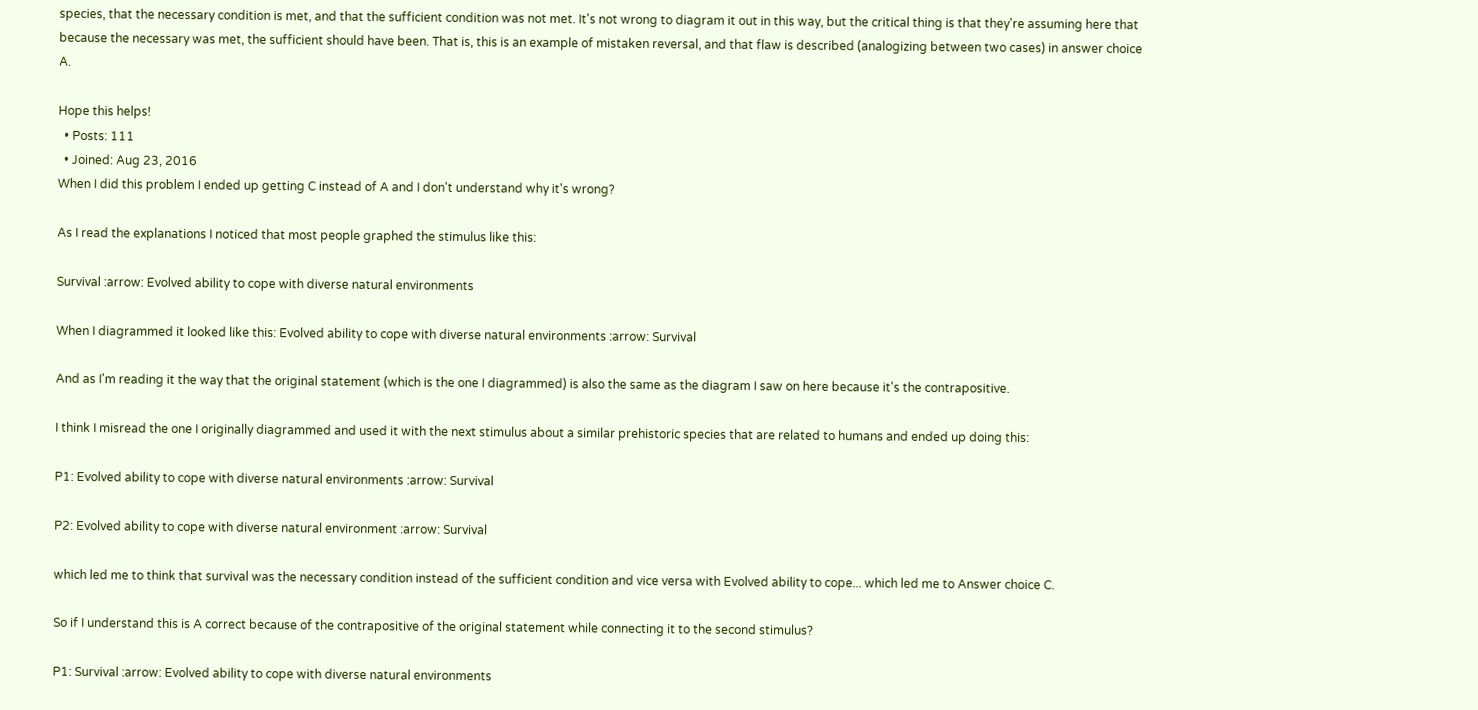species, that the necessary condition is met, and that the sufficient condition was not met. It's not wrong to diagram it out in this way, but the critical thing is that they're assuming here that because the necessary was met, the sufficient should have been. That is, this is an example of mistaken reversal, and that flaw is described (analogizing between two cases) in answer choice A.

Hope this helps!
  • Posts: 111
  • Joined: Aug 23, 2016
When I did this problem I ended up getting C instead of A and I don't understand why it's wrong?

As I read the explanations I noticed that most people graphed the stimulus like this:

Survival :arrow: Evolved ability to cope with diverse natural environments

When I diagrammed it looked like this: Evolved ability to cope with diverse natural environments :arrow: Survival

And as I'm reading it the way that the original statement (which is the one I diagrammed) is also the same as the diagram I saw on here because it's the contrapositive.

I think I misread the one I originally diagrammed and used it with the next stimulus about a similar prehistoric species that are related to humans and ended up doing this:

P1: Evolved ability to cope with diverse natural environments :arrow: Survival

P2: Evolved ability to cope with diverse natural environment :arrow: Survival

which led me to think that survival was the necessary condition instead of the sufficient condition and vice versa with Evolved ability to cope... which led me to Answer choice C.

So if I understand this is A correct because of the contrapositive of the original statement while connecting it to the second stimulus?

P1: Survival :arrow: Evolved ability to cope with diverse natural environments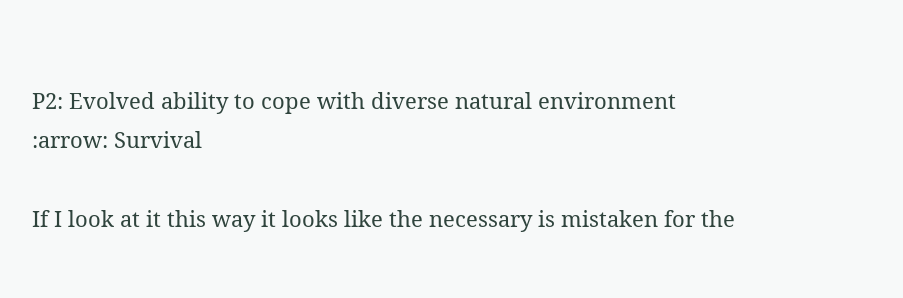P2: Evolved ability to cope with diverse natural environment :arrow: Survival

If I look at it this way it looks like the necessary is mistaken for the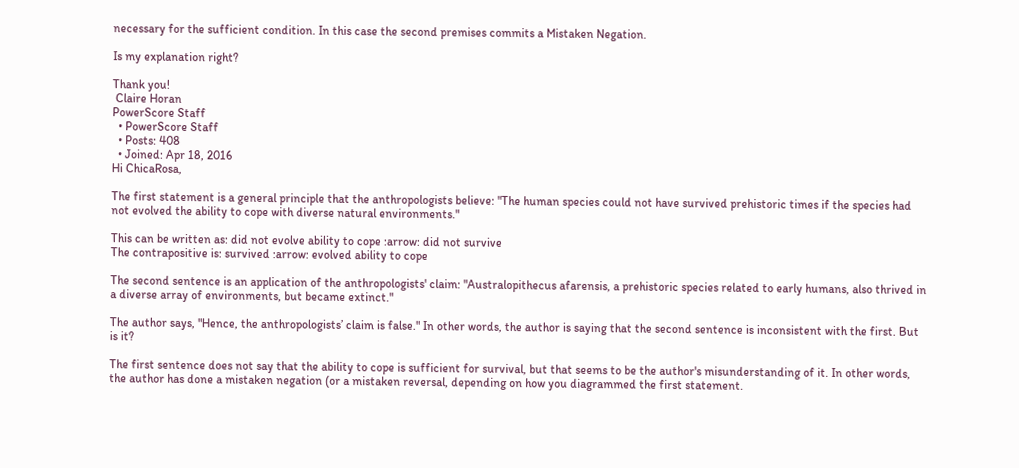necessary for the sufficient condition. In this case the second premises commits a Mistaken Negation.

Is my explanation right?

Thank you!
 Claire Horan
PowerScore Staff
  • PowerScore Staff
  • Posts: 408
  • Joined: Apr 18, 2016
Hi ChicaRosa,

The first statement is a general principle that the anthropologists believe: "The human species could not have survived prehistoric times if the species had not evolved the ability to cope with diverse natural environments."

This can be written as: did not evolve ability to cope :arrow: did not survive
The contrapositive is: survived :arrow: evolved ability to cope

The second sentence is an application of the anthropologists' claim: "Australopithecus afarensis, a prehistoric species related to early humans, also thrived in a diverse array of environments, but became extinct."

The author says, "Hence, the anthropologists’ claim is false." In other words, the author is saying that the second sentence is inconsistent with the first. But is it?

The first sentence does not say that the ability to cope is sufficient for survival, but that seems to be the author's misunderstanding of it. In other words, the author has done a mistaken negation (or a mistaken reversal, depending on how you diagrammed the first statement.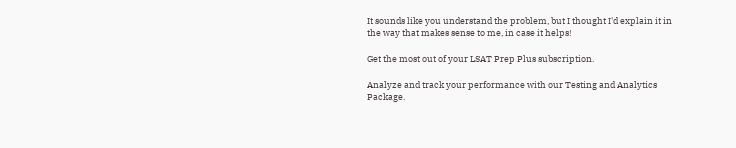It sounds like you understand the problem, but I thought I'd explain it in the way that makes sense to me, in case it helps!

Get the most out of your LSAT Prep Plus subscription.

Analyze and track your performance with our Testing and Analytics Package.